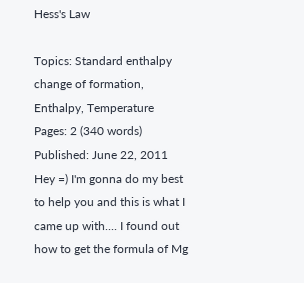Hess's Law

Topics: Standard enthalpy change of formation, Enthalpy, Temperature Pages: 2 (340 words) Published: June 22, 2011
Hey =) I'm gonna do my best to help you and this is what I came up with.... I found out how to get the formula of Mg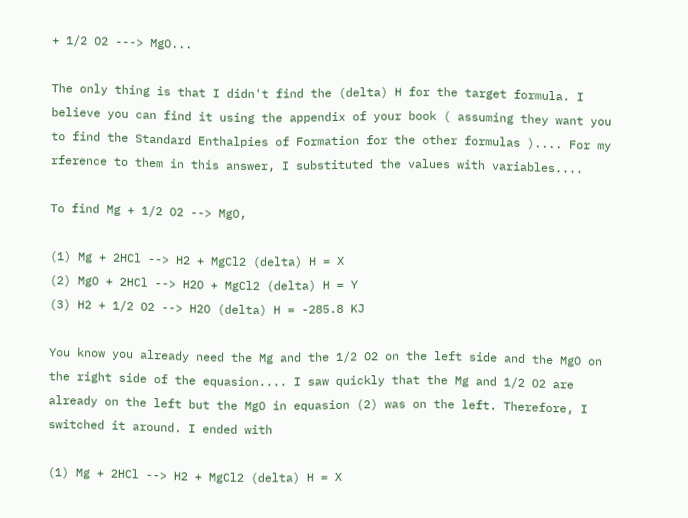+ 1/2 O2 ---> MgO...

The only thing is that I didn't find the (delta) H for the target formula. I believe you can find it using the appendix of your book ( assuming they want you to find the Standard Enthalpies of Formation for the other formulas ).... For my rference to them in this answer, I substituted the values with variables....

To find Mg + 1/2 O2 --> MgO,

(1) Mg + 2HCl --> H2 + MgCl2 (delta) H = X
(2) MgO + 2HCl --> H2O + MgCl2 (delta) H = Y
(3) H2 + 1/2 O2 --> H2O (delta) H = -285.8 KJ

You know you already need the Mg and the 1/2 O2 on the left side and the MgO on the right side of the equasion.... I saw quickly that the Mg and 1/2 O2 are already on the left but the MgO in equasion (2) was on the left. Therefore, I switched it around. I ended with

(1) Mg + 2HCl --> H2 + MgCl2 (delta) H = X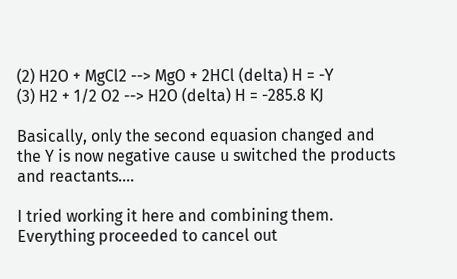(2) H2O + MgCl2 --> MgO + 2HCl (delta) H = -Y
(3) H2 + 1/2 O2 --> H2O (delta) H = -285.8 KJ

Basically, only the second equasion changed and the Y is now negative cause u switched the products and reactants....

I tried working it here and combining them. Everything proceeded to cancel out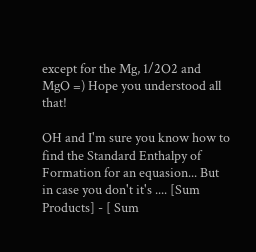except for the Mg, 1/2O2 and MgO =) Hope you understood all that!

OH and I'm sure you know how to find the Standard Enthalpy of Formation for an equasion... But in case you don't it's .... [Sum Products] - [ Sum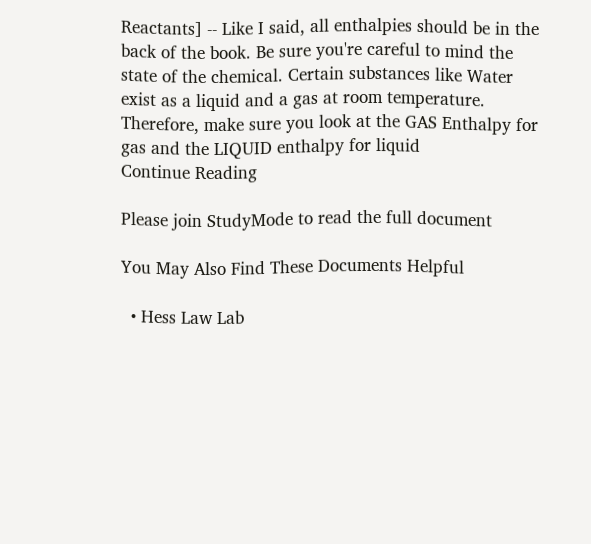Reactants] -- Like I said, all enthalpies should be in the back of the book. Be sure you're careful to mind the state of the chemical. Certain substances like Water exist as a liquid and a gas at room temperature. Therefore, make sure you look at the GAS Enthalpy for gas and the LIQUID enthalpy for liquid
Continue Reading

Please join StudyMode to read the full document

You May Also Find These Documents Helpful

  • Hess Law Lab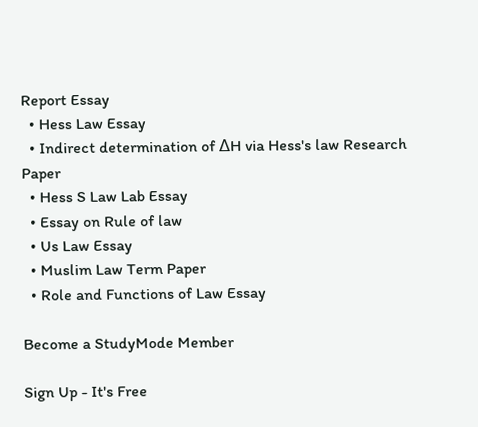Report Essay
  • Hess Law Essay
  • Indirect determination of ∆H via Hess's law Research Paper
  • Hess S Law Lab Essay
  • Essay on Rule of law
  • Us Law Essay
  • Muslim Law Term Paper
  • Role and Functions of Law Essay

Become a StudyMode Member

Sign Up - It's Free